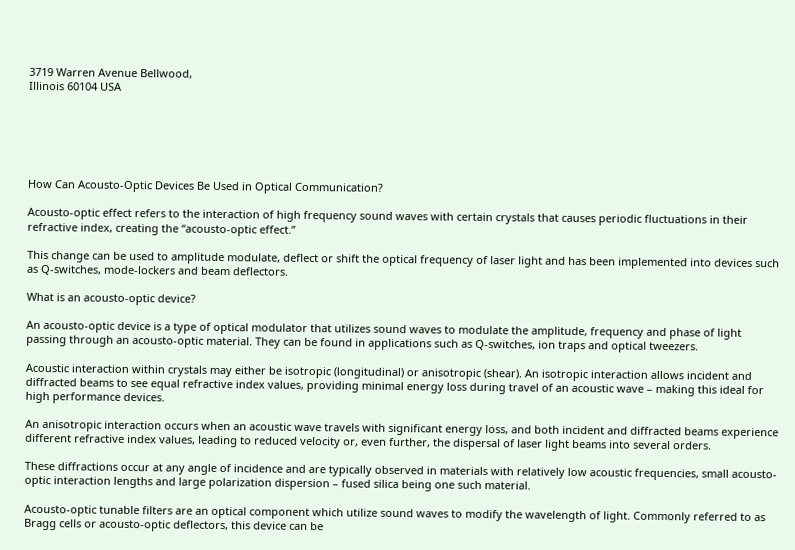3719 Warren Avenue Bellwood,
Illinois 60104 USA






How Can Acousto-Optic Devices Be Used in Optical Communication?

Acousto-optic effect refers to the interaction of high frequency sound waves with certain crystals that causes periodic fluctuations in their refractive index, creating the “acousto-optic effect.”

This change can be used to amplitude modulate, deflect or shift the optical frequency of laser light and has been implemented into devices such as Q-switches, mode-lockers and beam deflectors.

What is an acousto-optic device?

An acousto-optic device is a type of optical modulator that utilizes sound waves to modulate the amplitude, frequency and phase of light passing through an acousto-optic material. They can be found in applications such as Q-switches, ion traps and optical tweezers.

Acoustic interaction within crystals may either be isotropic (longitudinal) or anisotropic (shear). An isotropic interaction allows incident and diffracted beams to see equal refractive index values, providing minimal energy loss during travel of an acoustic wave – making this ideal for high performance devices.

An anisotropic interaction occurs when an acoustic wave travels with significant energy loss, and both incident and diffracted beams experience different refractive index values, leading to reduced velocity or, even further, the dispersal of laser light beams into several orders.

These diffractions occur at any angle of incidence and are typically observed in materials with relatively low acoustic frequencies, small acousto-optic interaction lengths and large polarization dispersion – fused silica being one such material.

Acousto-optic tunable filters are an optical component which utilize sound waves to modify the wavelength of light. Commonly referred to as Bragg cells or acousto-optic deflectors, this device can be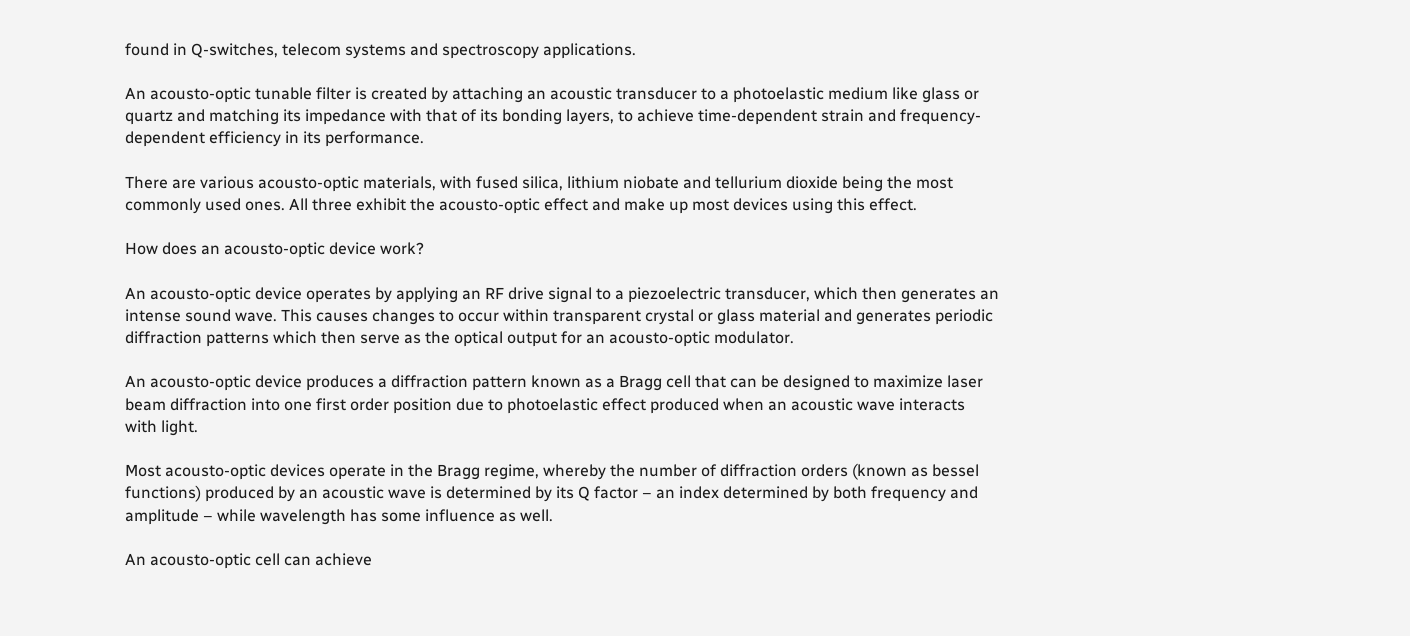found in Q-switches, telecom systems and spectroscopy applications.

An acousto-optic tunable filter is created by attaching an acoustic transducer to a photoelastic medium like glass or quartz and matching its impedance with that of its bonding layers, to achieve time-dependent strain and frequency-dependent efficiency in its performance.

There are various acousto-optic materials, with fused silica, lithium niobate and tellurium dioxide being the most commonly used ones. All three exhibit the acousto-optic effect and make up most devices using this effect.

How does an acousto-optic device work?

An acousto-optic device operates by applying an RF drive signal to a piezoelectric transducer, which then generates an intense sound wave. This causes changes to occur within transparent crystal or glass material and generates periodic diffraction patterns which then serve as the optical output for an acousto-optic modulator.

An acousto-optic device produces a diffraction pattern known as a Bragg cell that can be designed to maximize laser beam diffraction into one first order position due to photoelastic effect produced when an acoustic wave interacts with light.

Most acousto-optic devices operate in the Bragg regime, whereby the number of diffraction orders (known as bessel functions) produced by an acoustic wave is determined by its Q factor – an index determined by both frequency and amplitude – while wavelength has some influence as well.

An acousto-optic cell can achieve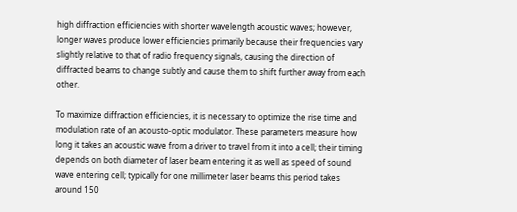high diffraction efficiencies with shorter wavelength acoustic waves; however, longer waves produce lower efficiencies primarily because their frequencies vary slightly relative to that of radio frequency signals, causing the direction of diffracted beams to change subtly and cause them to shift further away from each other.

To maximize diffraction efficiencies, it is necessary to optimize the rise time and modulation rate of an acousto-optic modulator. These parameters measure how long it takes an acoustic wave from a driver to travel from it into a cell; their timing depends on both diameter of laser beam entering it as well as speed of sound wave entering cell; typically for one millimeter laser beams this period takes around 150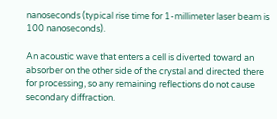nanoseconds (typical rise time for 1-millimeter laser beam is 100 nanoseconds).

An acoustic wave that enters a cell is diverted toward an absorber on the other side of the crystal and directed there for processing, so any remaining reflections do not cause secondary diffraction.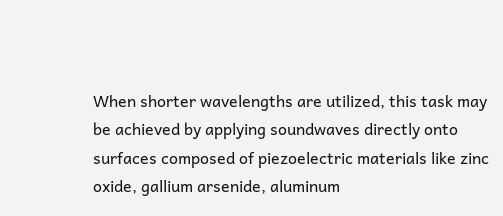When shorter wavelengths are utilized, this task may be achieved by applying soundwaves directly onto surfaces composed of piezoelectric materials like zinc oxide, gallium arsenide, aluminum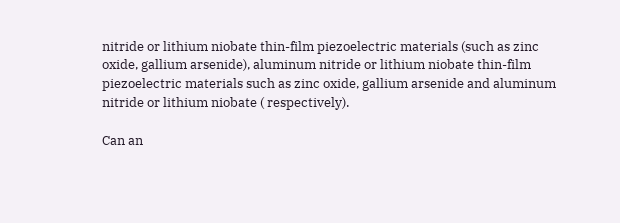nitride or lithium niobate thin-film piezoelectric materials (such as zinc oxide, gallium arsenide), aluminum nitride or lithium niobate thin-film piezoelectric materials such as zinc oxide, gallium arsenide and aluminum nitride or lithium niobate ( respectively).

Can an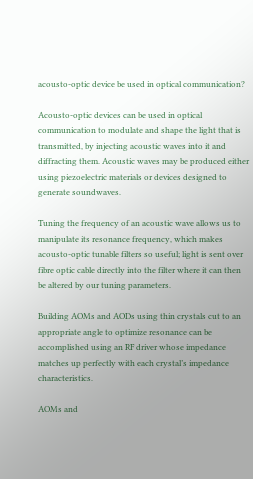acousto-optic device be used in optical communication?

Acousto-optic devices can be used in optical communication to modulate and shape the light that is transmitted, by injecting acoustic waves into it and diffracting them. Acoustic waves may be produced either using piezoelectric materials or devices designed to generate soundwaves.

Tuning the frequency of an acoustic wave allows us to manipulate its resonance frequency, which makes acousto-optic tunable filters so useful; light is sent over fibre optic cable directly into the filter where it can then be altered by our tuning parameters.

Building AOMs and AODs using thin crystals cut to an appropriate angle to optimize resonance can be accomplished using an RF driver whose impedance matches up perfectly with each crystal’s impedance characteristics.

AOMs and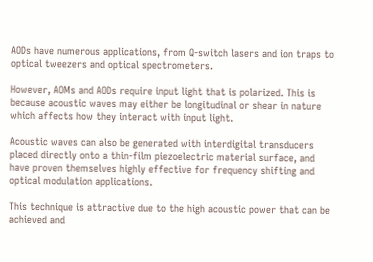AODs have numerous applications, from Q-switch lasers and ion traps to optical tweezers and optical spectrometers.

However, AOMs and AODs require input light that is polarized. This is because acoustic waves may either be longitudinal or shear in nature which affects how they interact with input light.

Acoustic waves can also be generated with interdigital transducers placed directly onto a thin-film piezoelectric material surface, and have proven themselves highly effective for frequency shifting and optical modulation applications.

This technique is attractive due to the high acoustic power that can be achieved and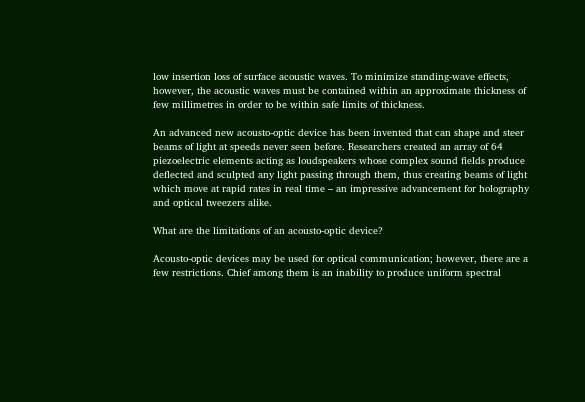low insertion loss of surface acoustic waves. To minimize standing-wave effects, however, the acoustic waves must be contained within an approximate thickness of few millimetres in order to be within safe limits of thickness.

An advanced new acousto-optic device has been invented that can shape and steer beams of light at speeds never seen before. Researchers created an array of 64 piezoelectric elements acting as loudspeakers whose complex sound fields produce deflected and sculpted any light passing through them, thus creating beams of light which move at rapid rates in real time – an impressive advancement for holography and optical tweezers alike.

What are the limitations of an acousto-optic device?

Acousto-optic devices may be used for optical communication; however, there are a few restrictions. Chief among them is an inability to produce uniform spectral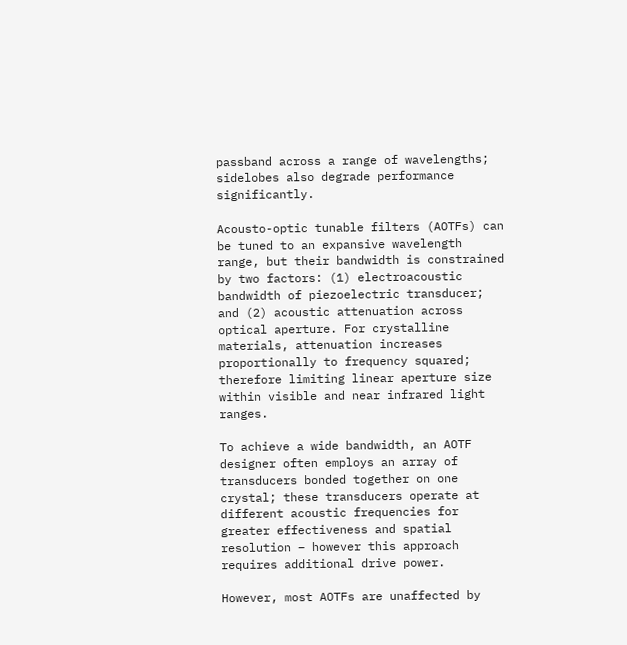passband across a range of wavelengths; sidelobes also degrade performance significantly.

Acousto-optic tunable filters (AOTFs) can be tuned to an expansive wavelength range, but their bandwidth is constrained by two factors: (1) electroacoustic bandwidth of piezoelectric transducer; and (2) acoustic attenuation across optical aperture. For crystalline materials, attenuation increases proportionally to frequency squared; therefore limiting linear aperture size within visible and near infrared light ranges.

To achieve a wide bandwidth, an AOTF designer often employs an array of transducers bonded together on one crystal; these transducers operate at different acoustic frequencies for greater effectiveness and spatial resolution – however this approach requires additional drive power.

However, most AOTFs are unaffected by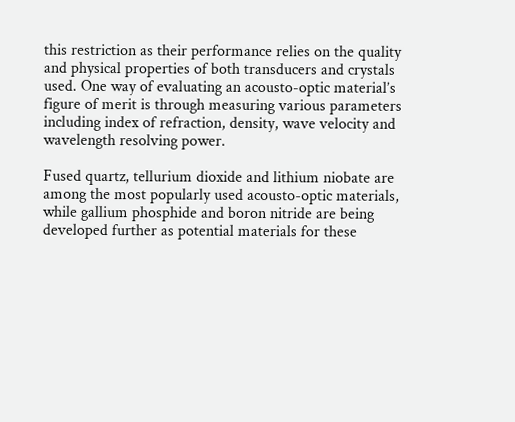this restriction as their performance relies on the quality and physical properties of both transducers and crystals used. One way of evaluating an acousto-optic material’s figure of merit is through measuring various parameters including index of refraction, density, wave velocity and wavelength resolving power.

Fused quartz, tellurium dioxide and lithium niobate are among the most popularly used acousto-optic materials, while gallium phosphide and boron nitride are being developed further as potential materials for these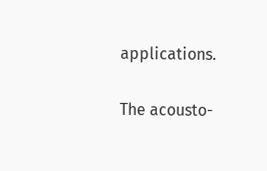applications.

The acousto-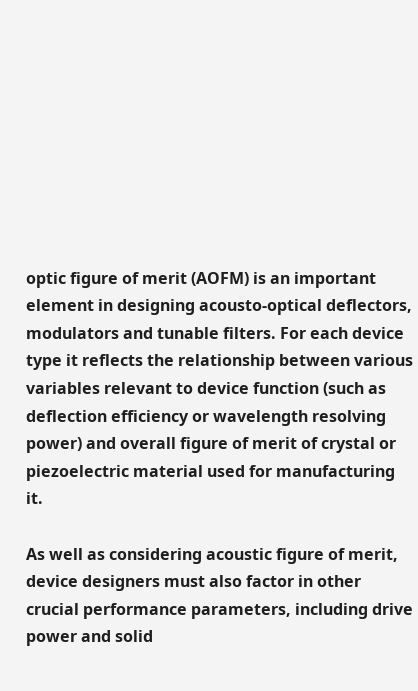optic figure of merit (AOFM) is an important element in designing acousto-optical deflectors, modulators and tunable filters. For each device type it reflects the relationship between various variables relevant to device function (such as deflection efficiency or wavelength resolving power) and overall figure of merit of crystal or piezoelectric material used for manufacturing it.

As well as considering acoustic figure of merit, device designers must also factor in other crucial performance parameters, including drive power and solid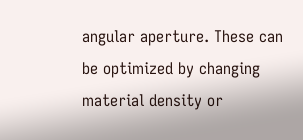angular aperture. These can be optimized by changing material density or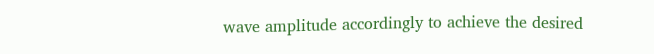wave amplitude accordingly to achieve the desired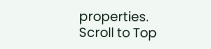properties.
Scroll to Top